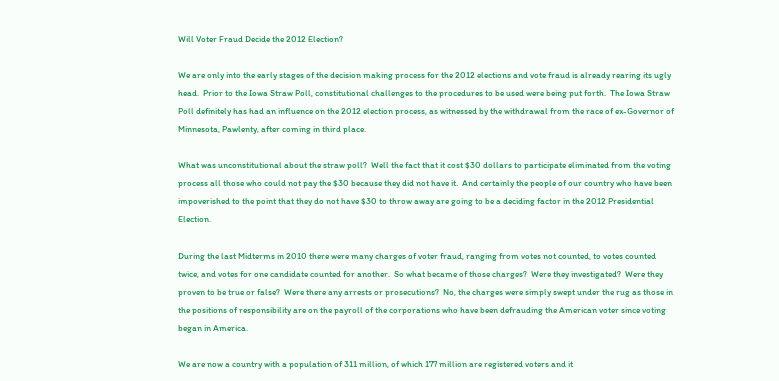Will Voter Fraud Decide the 2012 Election?

We are only into the early stages of the decision making process for the 2012 elections and vote fraud is already rearing its ugly head.  Prior to the Iowa Straw Poll, constitutional challenges to the procedures to be used were being put forth.  The Iowa Straw Poll definitely has had an influence on the 2012 election process, as witnessed by the withdrawal from the race of ex-Governor of Minnesota, Pawlenty, after coming in third place.

What was unconstitutional about the straw poll?  Well the fact that it cost $30 dollars to participate eliminated from the voting process all those who could not pay the $30 because they did not have it.  And certainly the people of our country who have been impoverished to the point that they do not have $30 to throw away are going to be a deciding factor in the 2012 Presidential Election.

During the last Midterms in 2010 there were many charges of voter fraud, ranging from votes not counted, to votes counted twice, and votes for one candidate counted for another.  So what became of those charges?  Were they investigated?  Were they proven to be true or false?  Were there any arrests or prosecutions?  No, the charges were simply swept under the rug as those in the positions of responsibility are on the payroll of the corporations who have been defrauding the American voter since voting began in America.

We are now a country with a population of 311 million, of which 177 million are registered voters and it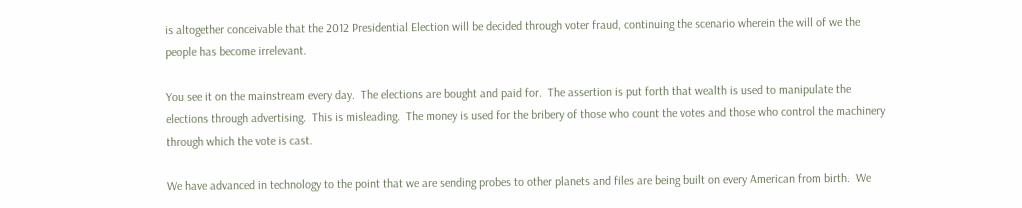is altogether conceivable that the 2012 Presidential Election will be decided through voter fraud, continuing the scenario wherein the will of we the people has become irrelevant.

You see it on the mainstream every day.  The elections are bought and paid for.  The assertion is put forth that wealth is used to manipulate the elections through advertising.  This is misleading.  The money is used for the bribery of those who count the votes and those who control the machinery through which the vote is cast.

We have advanced in technology to the point that we are sending probes to other planets and files are being built on every American from birth.  We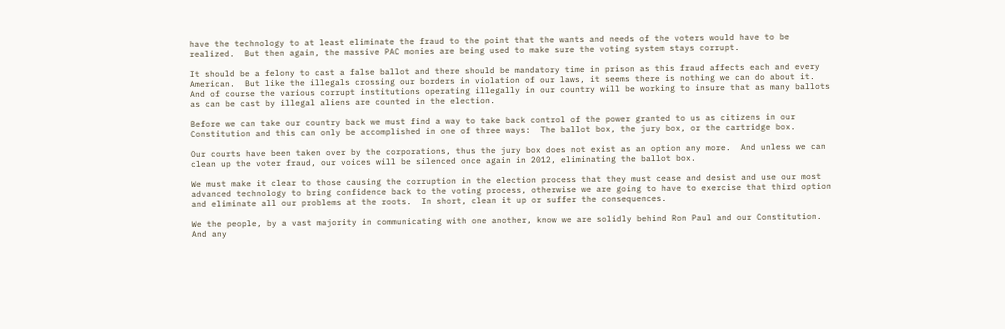have the technology to at least eliminate the fraud to the point that the wants and needs of the voters would have to be realized.  But then again, the massive PAC monies are being used to make sure the voting system stays corrupt.

It should be a felony to cast a false ballot and there should be mandatory time in prison as this fraud affects each and every American.  But like the illegals crossing our borders in violation of our laws, it seems there is nothing we can do about it.  And of course the various corrupt institutions operating illegally in our country will be working to insure that as many ballots as can be cast by illegal aliens are counted in the election.

Before we can take our country back we must find a way to take back control of the power granted to us as citizens in our Constitution and this can only be accomplished in one of three ways:  The ballot box, the jury box, or the cartridge box.

Our courts have been taken over by the corporations, thus the jury box does not exist as an option any more.  And unless we can clean up the voter fraud, our voices will be silenced once again in 2012, eliminating the ballot box.

We must make it clear to those causing the corruption in the election process that they must cease and desist and use our most advanced technology to bring confidence back to the voting process, otherwise we are going to have to exercise that third option and eliminate all our problems at the roots.  In short, clean it up or suffer the consequences.

We the people, by a vast majority in communicating with one another, know we are solidly behind Ron Paul and our Constitution.  And any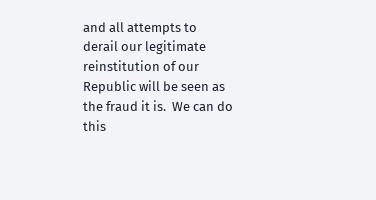and all attempts to derail our legitimate reinstitution of our Republic will be seen as the fraud it is.  We can do this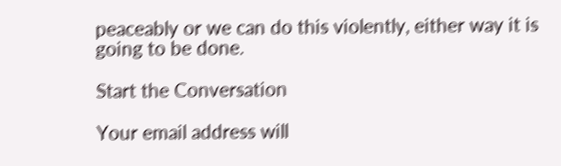peaceably or we can do this violently, either way it is going to be done.

Start the Conversation

Your email address will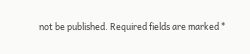not be published. Required fields are marked *